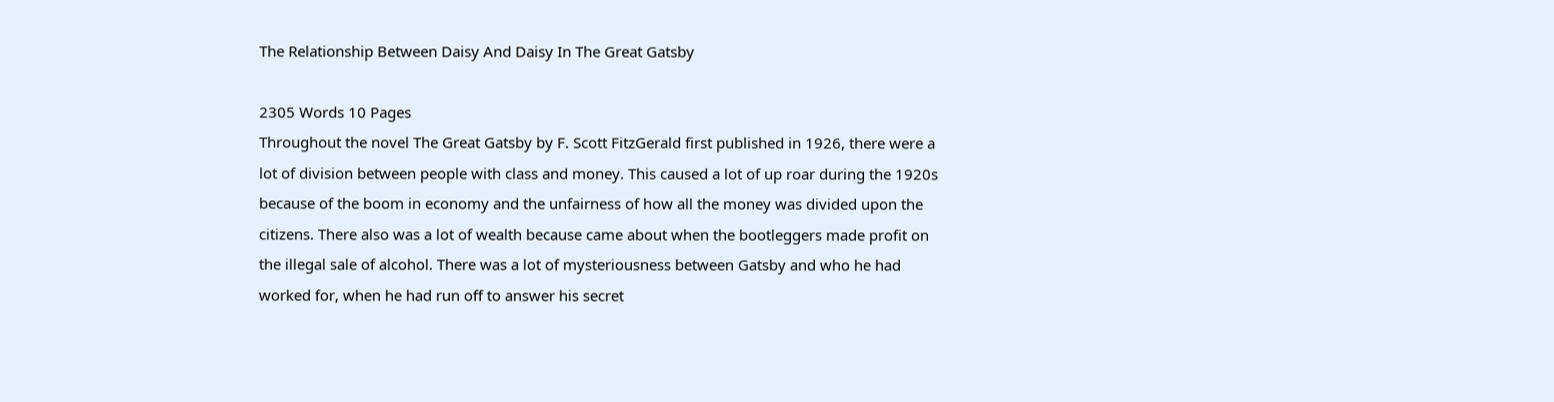The Relationship Between Daisy And Daisy In The Great Gatsby

2305 Words 10 Pages
Throughout the novel The Great Gatsby by F. Scott FitzGerald first published in 1926, there were a lot of division between people with class and money. This caused a lot of up roar during the 1920s because of the boom in economy and the unfairness of how all the money was divided upon the citizens. There also was a lot of wealth because came about when the bootleggers made profit on the illegal sale of alcohol. There was a lot of mysteriousness between Gatsby and who he had worked for, when he had run off to answer his secret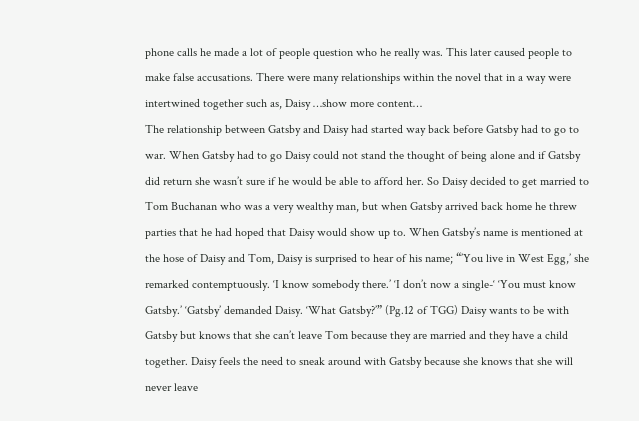phone calls he made a lot of people question who he really was. This later caused people to make false accusations. There were many relationships within the novel that in a way were intertwined together such as, Daisy …show more content…
The relationship between Gatsby and Daisy had started way back before Gatsby had to go to war. When Gatsby had to go Daisy could not stand the thought of being alone and if Gatsby did return she wasn’t sure if he would be able to afford her. So Daisy decided to get married to Tom Buchanan who was a very wealthy man, but when Gatsby arrived back home he threw parties that he had hoped that Daisy would show up to. When Gatsby’s name is mentioned at the hose of Daisy and Tom, Daisy is surprised to hear of his name; “’You live in West Egg,’ she remarked contemptuously. ‘I know somebody there.’ ‘I don’t now a single-‘ ‘You must know Gatsby.’ ‘Gatsby’ demanded Daisy. ‘What Gatsby?’” (Pg.12 of TGG) Daisy wants to be with Gatsby but knows that she can’t leave Tom because they are married and they have a child together. Daisy feels the need to sneak around with Gatsby because she knows that she will never leave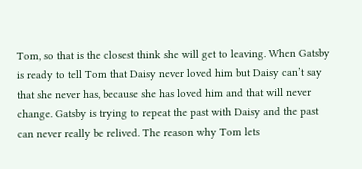Tom, so that is the closest think she will get to leaving. When Gatsby is ready to tell Tom that Daisy never loved him but Daisy can’t say that she never has, because she has loved him and that will never change. Gatsby is trying to repeat the past with Daisy and the past can never really be relived. The reason why Tom lets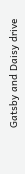Gatsby and Daisy drive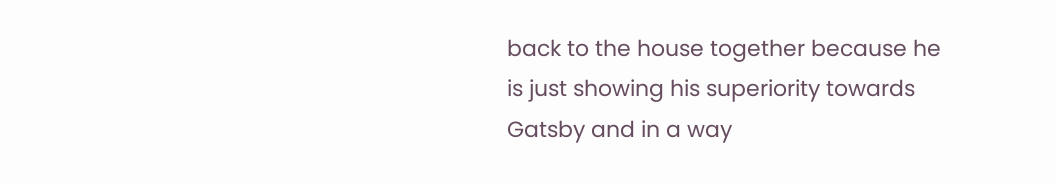back to the house together because he is just showing his superiority towards Gatsby and in a way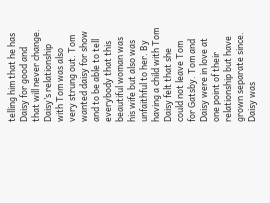telling him that he has Daisy for good and that will never change. Daisy’s relationship with Tom was also very strung out. Tom wanted daisy for show and to be able to tell everybody that this beautiful woman was his wife but also was unfaithful to her. By having a child with Tom Daisy felt that she could not leave Tom for Gatsby. Tom and Daisy were in love at one point of their relationship but have grown separate since. Daisy was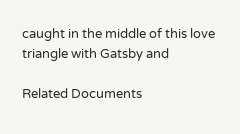caught in the middle of this love triangle with Gatsby and

Related Documents